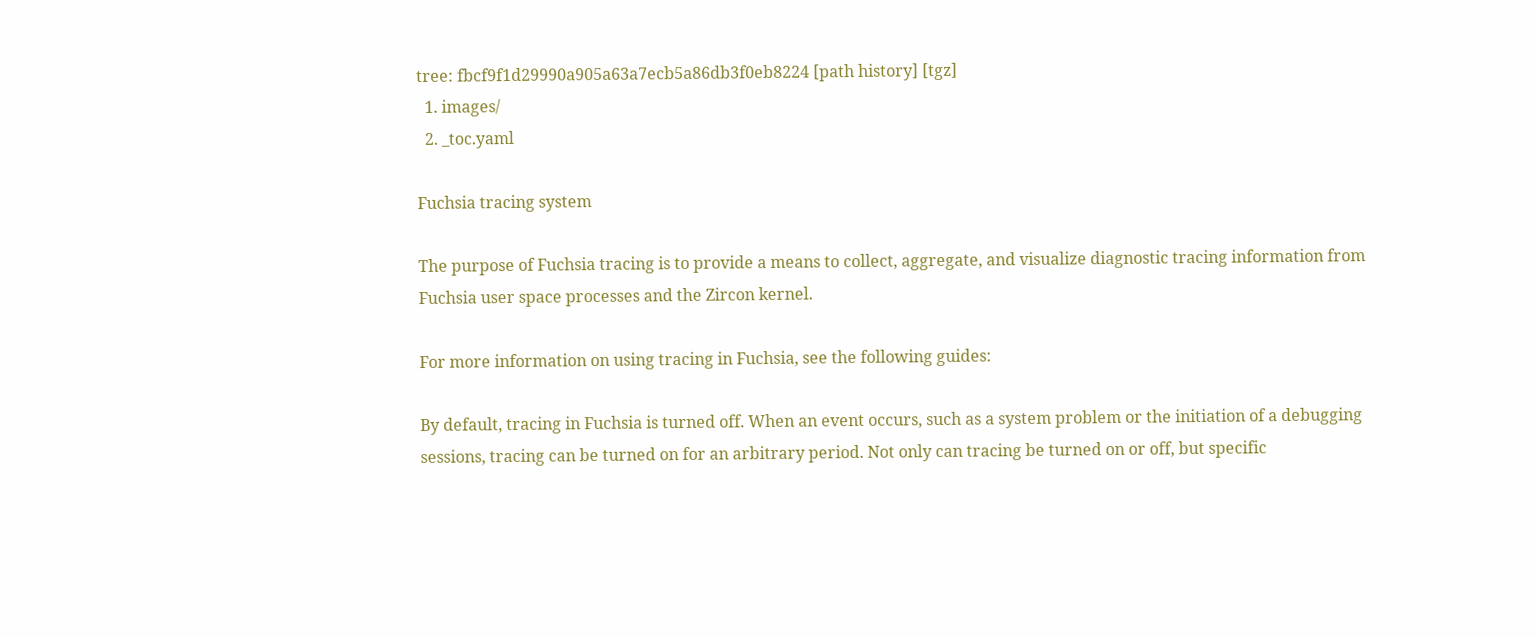tree: fbcf9f1d29990a905a63a7ecb5a86db3f0eb8224 [path history] [tgz]
  1. images/
  2. _toc.yaml

Fuchsia tracing system

The purpose of Fuchsia tracing is to provide a means to collect, aggregate, and visualize diagnostic tracing information from Fuchsia user space processes and the Zircon kernel.

For more information on using tracing in Fuchsia, see the following guides:

By default, tracing in Fuchsia is turned off. When an event occurs, such as a system problem or the initiation of a debugging sessions, tracing can be turned on for an arbitrary period. Not only can tracing be turned on or off, but specific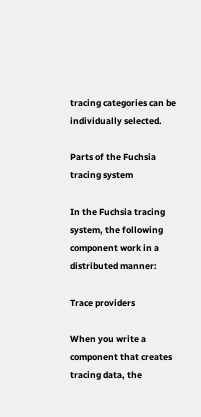tracing categories can be individually selected.

Parts of the Fuchsia tracing system

In the Fuchsia tracing system, the following component work in a distributed manner:

Trace providers

When you write a component that creates tracing data, the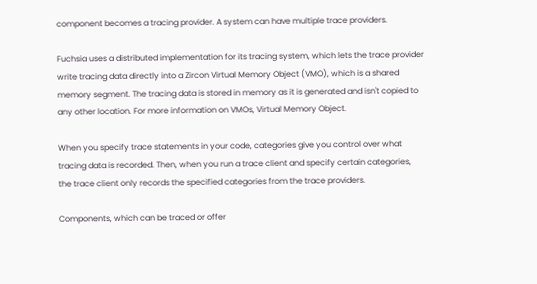component becomes a tracing provider. A system can have multiple trace providers.

Fuchsia uses a distributed implementation for its tracing system, which lets the trace provider write tracing data directly into a Zircon Virtual Memory Object (VMO), which is a shared memory segment. The tracing data is stored in memory as it is generated and isn't copied to any other location. For more information on VMOs, Virtual Memory Object.

When you specify trace statements in your code, categories give you control over what tracing data is recorded. Then, when you run a trace client and specify certain categories, the trace client only records the specified categories from the trace providers.

Components, which can be traced or offer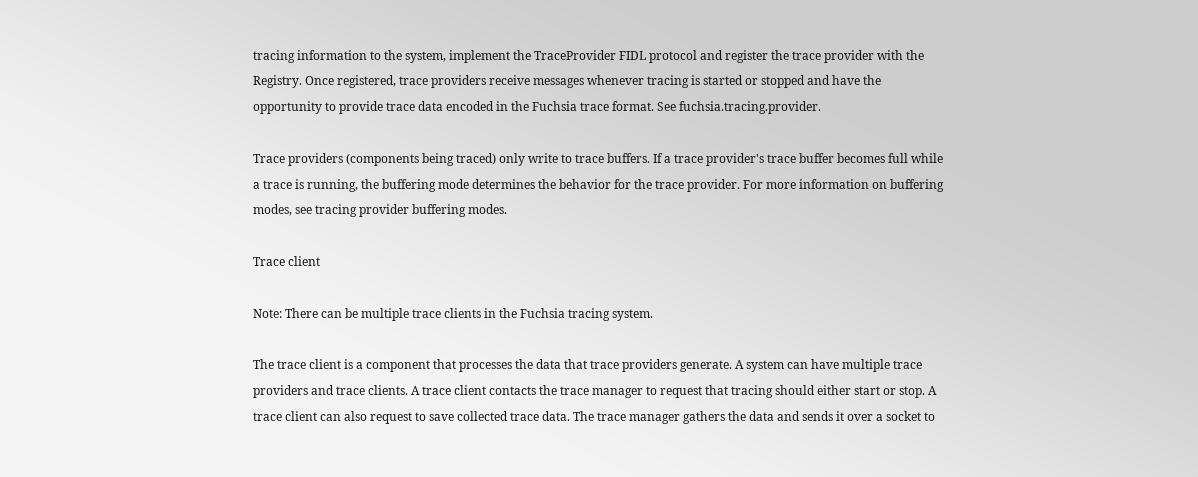tracing information to the system, implement the TraceProvider FIDL protocol and register the trace provider with the Registry. Once registered, trace providers receive messages whenever tracing is started or stopped and have the opportunity to provide trace data encoded in the Fuchsia trace format. See fuchsia.tracing.provider.

Trace providers (components being traced) only write to trace buffers. If a trace provider's trace buffer becomes full while a trace is running, the buffering mode determines the behavior for the trace provider. For more information on buffering modes, see tracing provider buffering modes.

Trace client

Note: There can be multiple trace clients in the Fuchsia tracing system.

The trace client is a component that processes the data that trace providers generate. A system can have multiple trace providers and trace clients. A trace client contacts the trace manager to request that tracing should either start or stop. A trace client can also request to save collected trace data. The trace manager gathers the data and sends it over a socket to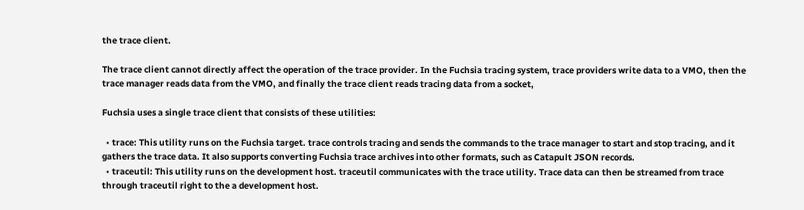the trace client.

The trace client cannot directly affect the operation of the trace provider. In the Fuchsia tracing system, trace providers write data to a VMO, then the trace manager reads data from the VMO, and finally the trace client reads tracing data from a socket,

Fuchsia uses a single trace client that consists of these utilities:

  • trace: This utility runs on the Fuchsia target. trace controls tracing and sends the commands to the trace manager to start and stop tracing, and it gathers the trace data. It also supports converting Fuchsia trace archives into other formats, such as Catapult JSON records.
  • traceutil: This utility runs on the development host. traceutil communicates with the trace utility. Trace data can then be streamed from trace through traceutil right to the a development host.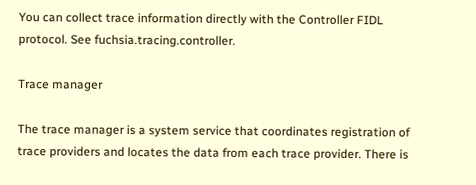You can collect trace information directly with the Controller FIDL protocol. See fuchsia.tracing.controller.

Trace manager

The trace manager is a system service that coordinates registration of trace providers and locates the data from each trace provider. There is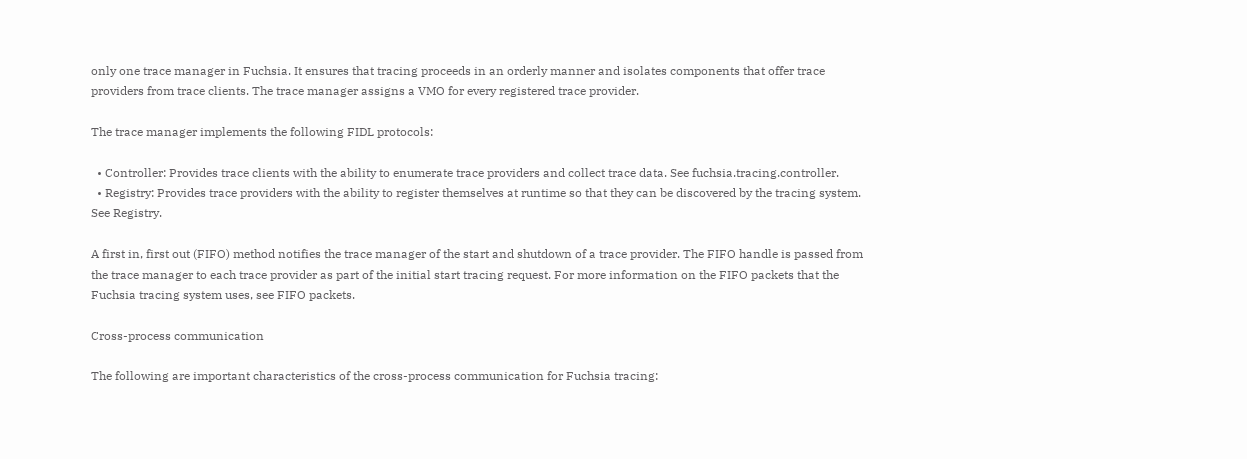only one trace manager in Fuchsia. It ensures that tracing proceeds in an orderly manner and isolates components that offer trace providers from trace clients. The trace manager assigns a VMO for every registered trace provider.

The trace manager implements the following FIDL protocols:

  • Controller: Provides trace clients with the ability to enumerate trace providers and collect trace data. See fuchsia.tracing.controller.
  • Registry: Provides trace providers with the ability to register themselves at runtime so that they can be discovered by the tracing system. See Registry.

A first in, first out (FIFO) method notifies the trace manager of the start and shutdown of a trace provider. The FIFO handle is passed from the trace manager to each trace provider as part of the initial start tracing request. For more information on the FIFO packets that the Fuchsia tracing system uses, see FIFO packets.

Cross-process communication

The following are important characteristics of the cross-process communication for Fuchsia tracing: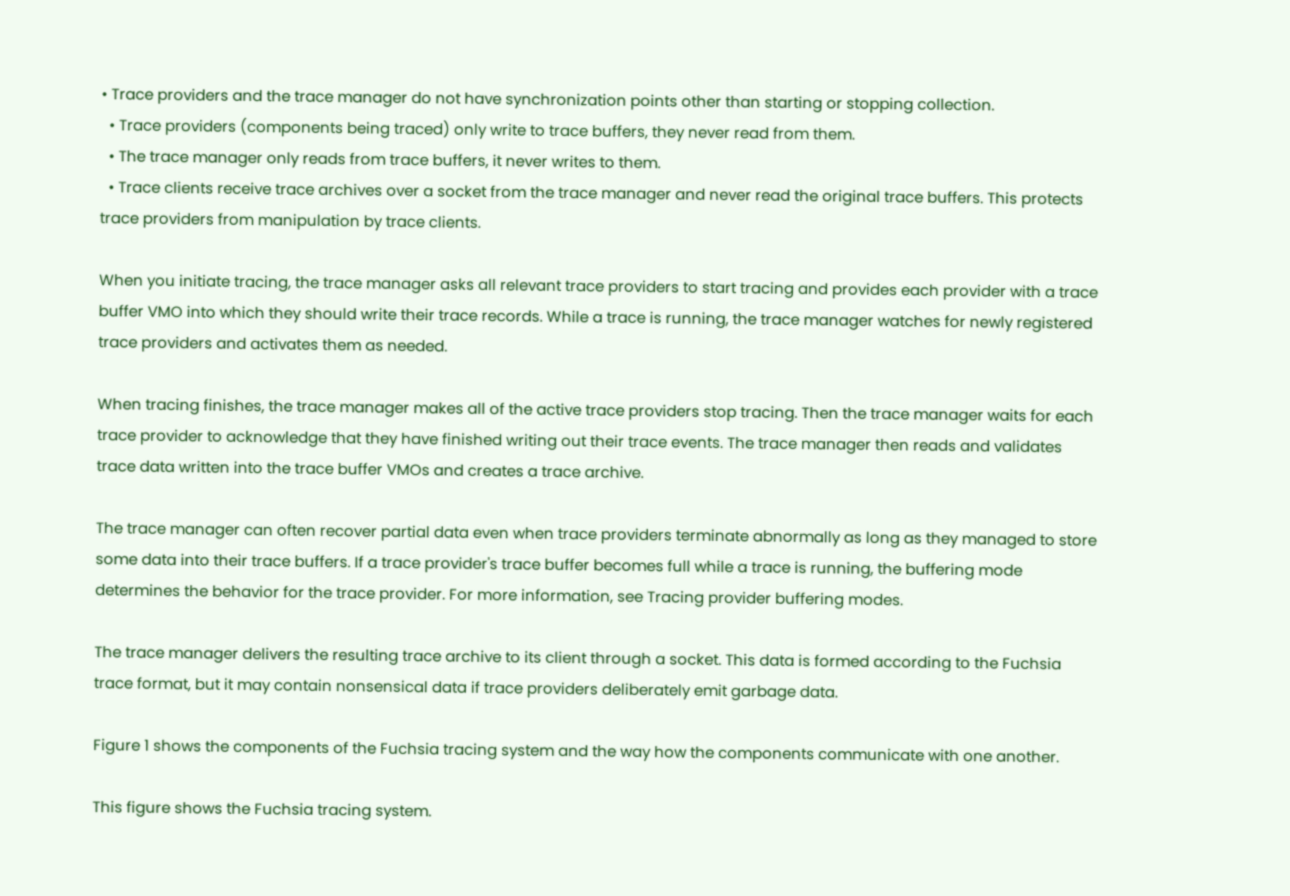• Trace providers and the trace manager do not have synchronization points other than starting or stopping collection.
  • Trace providers (components being traced) only write to trace buffers, they never read from them.
  • The trace manager only reads from trace buffers, it never writes to them.
  • Trace clients receive trace archives over a socket from the trace manager and never read the original trace buffers. This protects trace providers from manipulation by trace clients.

When you initiate tracing, the trace manager asks all relevant trace providers to start tracing and provides each provider with a trace buffer VMO into which they should write their trace records. While a trace is running, the trace manager watches for newly registered trace providers and activates them as needed.

When tracing finishes, the trace manager makes all of the active trace providers stop tracing. Then the trace manager waits for each trace provider to acknowledge that they have finished writing out their trace events. The trace manager then reads and validates trace data written into the trace buffer VMOs and creates a trace archive.

The trace manager can often recover partial data even when trace providers terminate abnormally as long as they managed to store some data into their trace buffers. If a trace provider's trace buffer becomes full while a trace is running, the buffering mode determines the behavior for the trace provider. For more information, see Tracing provider buffering modes.

The trace manager delivers the resulting trace archive to its client through a socket. This data is formed according to the Fuchsia trace format, but it may contain nonsensical data if trace providers deliberately emit garbage data.

Figure 1 shows the components of the Fuchsia tracing system and the way how the components communicate with one another.

This figure shows the Fuchsia tracing system.